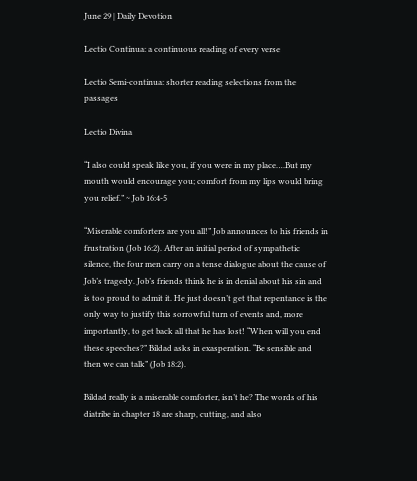June 29 | Daily Devotion

Lectio Continua: a continuous reading of every verse

Lectio Semi-continua: shorter reading selections from the passages

Lectio Divina

“I also could speak like you, if you were in my place….But my mouth would encourage you; comfort from my lips would bring you relief.” ~ Job 16:4-5

“Miserable comforters are you all!” Job announces to his friends in frustration (Job 16:2). After an initial period of sympathetic silence, the four men carry on a tense dialogue about the cause of Job’s tragedy. Job’s friends think he is in denial about his sin and is too proud to admit it. He just doesn’t get that repentance is the only way to justify this sorrowful turn of events and, more importantly, to get back all that he has lost! “When will you end these speeches?” Bildad asks in exasperation. “Be sensible and then we can talk” (Job 18:2).

Bildad really is a miserable comforter, isn’t he? The words of his diatribe in chapter 18 are sharp, cutting, and also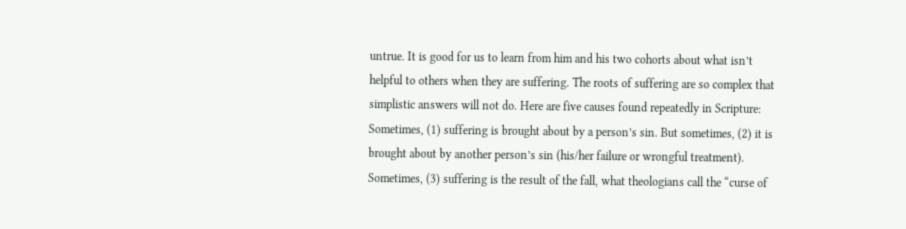untrue. It is good for us to learn from him and his two cohorts about what isn’t helpful to others when they are suffering. The roots of suffering are so complex that simplistic answers will not do. Here are five causes found repeatedly in Scripture:  Sometimes, (1) suffering is brought about by a person’s sin. But sometimes, (2) it is brought about by another person’s sin (his/her failure or wrongful treatment). Sometimes, (3) suffering is the result of the fall, what theologians call the “curse of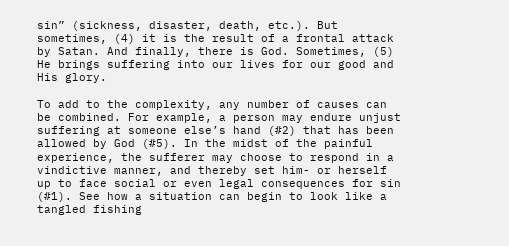sin” (sickness, disaster, death, etc.). But sometimes, (4) it is the result of a frontal attack by Satan. And finally, there is God. Sometimes, (5) He brings suffering into our lives for our good and His glory.

To add to the complexity, any number of causes can be combined. For example, a person may endure unjust suffering at someone else’s hand (#2) that has been allowed by God (#5). In the midst of the painful experience, the sufferer may choose to respond in a vindictive manner, and thereby set him- or herself up to face social or even legal consequences for sin (#1). See how a situation can begin to look like a tangled fishing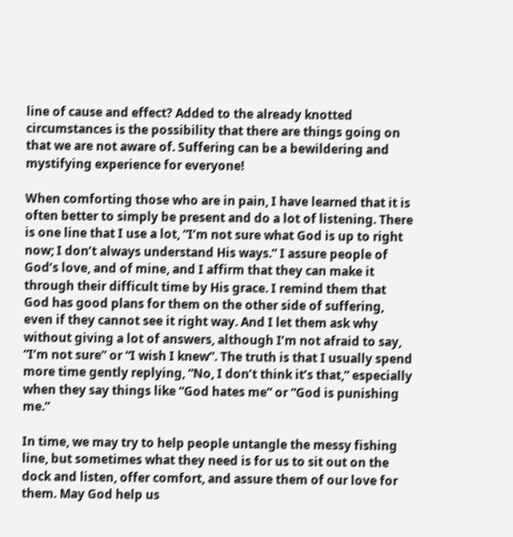line of cause and effect? Added to the already knotted circumstances is the possibility that there are things going on that we are not aware of. Suffering can be a bewildering and mystifying experience for everyone!

When comforting those who are in pain, I have learned that it is often better to simply be present and do a lot of listening. There is one line that I use a lot, “I’m not sure what God is up to right now; I don’t always understand His ways.” I assure people of God’s love, and of mine, and I affirm that they can make it through their difficult time by His grace. I remind them that God has good plans for them on the other side of suffering, even if they cannot see it right way. And I let them ask why without giving a lot of answers, although I’m not afraid to say, “I’m not sure” or “I wish I knew”. The truth is that I usually spend more time gently replying, “No, I don’t think it’s that,” especially when they say things like “God hates me” or “God is punishing me.”

In time, we may try to help people untangle the messy fishing line, but sometimes what they need is for us to sit out on the dock and listen, offer comfort, and assure them of our love for them. May God help us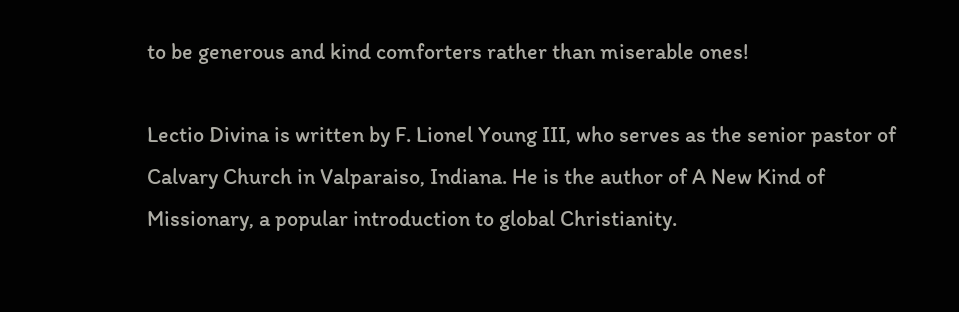to be generous and kind comforters rather than miserable ones!

Lectio Divina is written by F. Lionel Young III, who serves as the senior pastor of Calvary Church in Valparaiso, Indiana. He is the author of A New Kind of Missionary, a popular introduction to global Christianity.